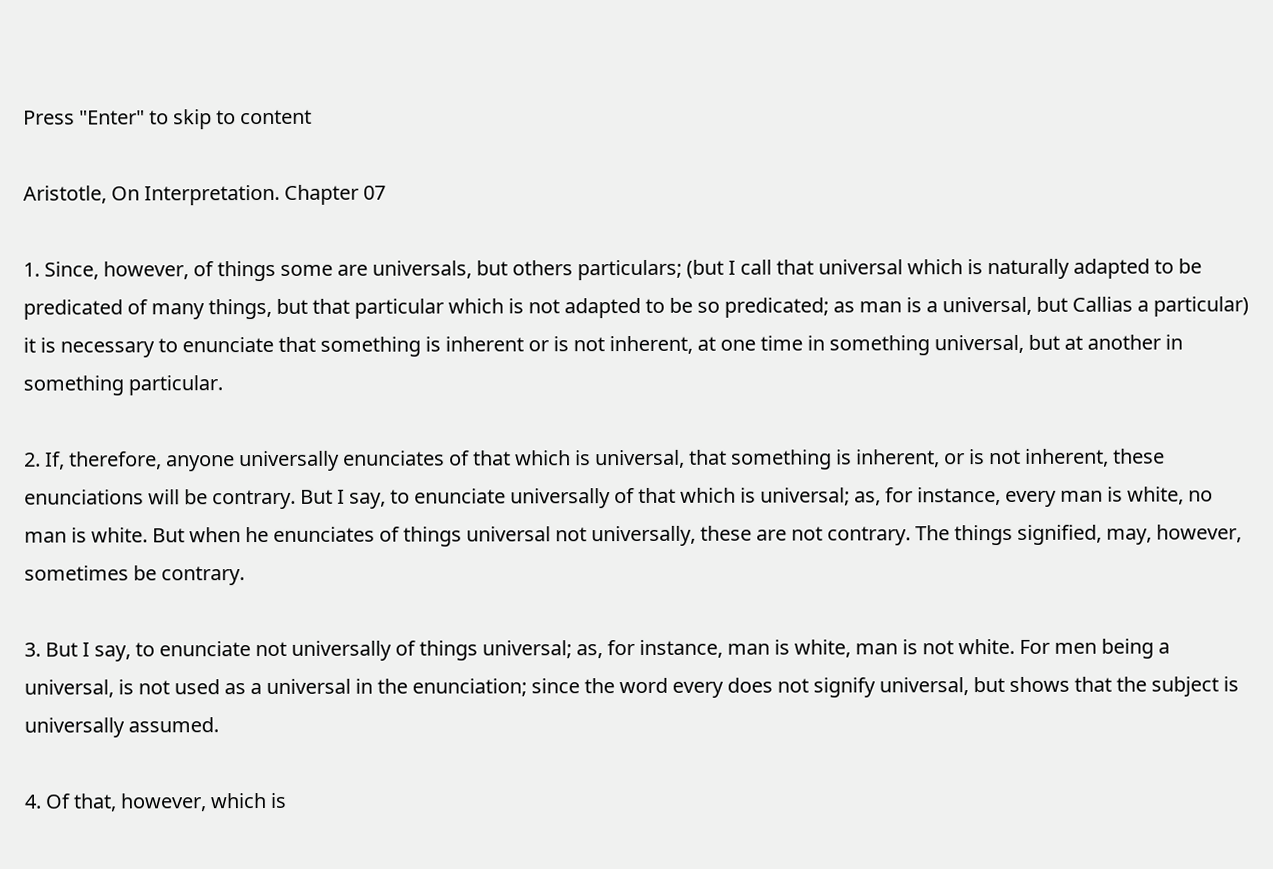Press "Enter" to skip to content

Aristotle, On Interpretation. Chapter 07

1. Since, however, of things some are universals, but others particulars; (but I call that universal which is naturally adapted to be predicated of many things, but that particular which is not adapted to be so predicated; as man is a universal, but Callias a particular) it is necessary to enunciate that something is inherent or is not inherent, at one time in something universal, but at another in something particular.

2. If, therefore, anyone universally enunciates of that which is universal, that something is inherent, or is not inherent, these enunciations will be contrary. But I say, to enunciate universally of that which is universal; as, for instance, every man is white, no man is white. But when he enunciates of things universal not universally, these are not contrary. The things signified, may, however, sometimes be contrary.

3. But I say, to enunciate not universally of things universal; as, for instance, man is white, man is not white. For men being a universal, is not used as a universal in the enunciation; since the word every does not signify universal, but shows that the subject is universally assumed.

4. Of that, however, which is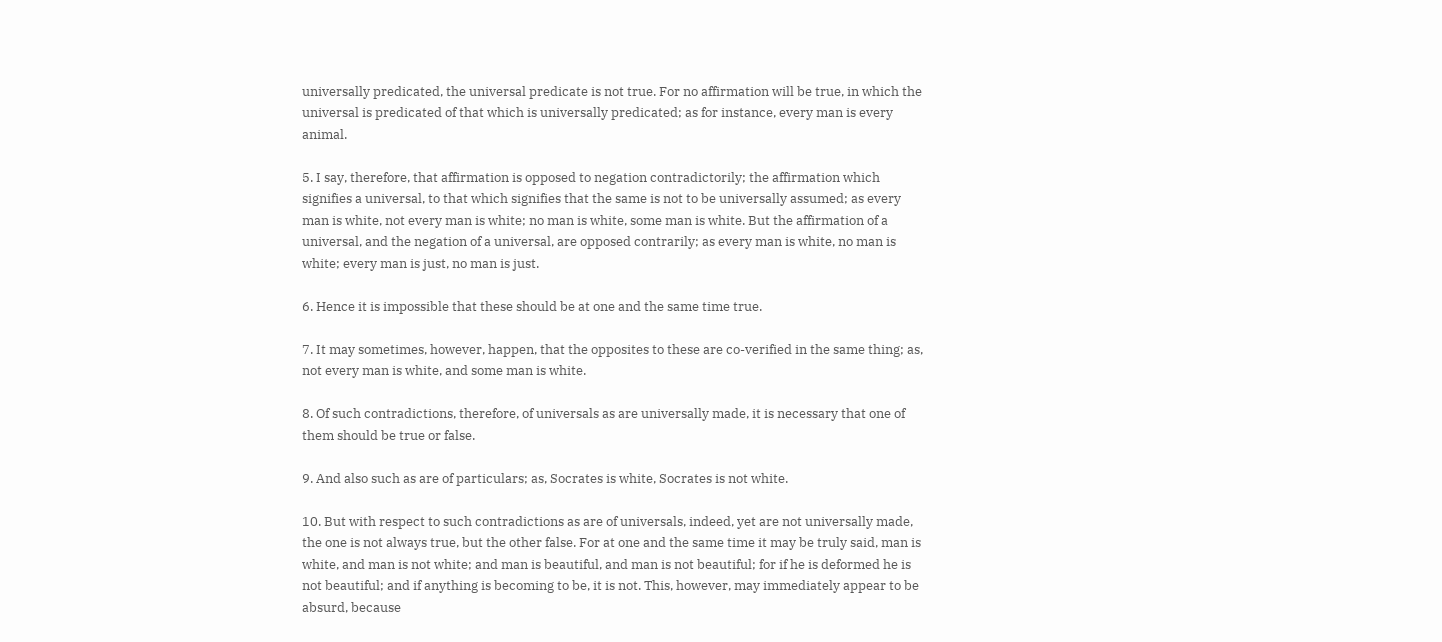universally predicated, the universal predicate is not true. For no affirmation will be true, in which the universal is predicated of that which is universally predicated; as for instance, every man is every animal.

5. I say, therefore, that affirmation is opposed to negation contradictorily; the affirmation which signifies a universal, to that which signifies that the same is not to be universally assumed; as every man is white, not every man is white; no man is white, some man is white. But the affirmation of a universal, and the negation of a universal, are opposed contrarily; as every man is white, no man is white; every man is just, no man is just.

6. Hence it is impossible that these should be at one and the same time true.

7. It may sometimes, however, happen, that the opposites to these are co-verified in the same thing; as, not every man is white, and some man is white.

8. Of such contradictions, therefore, of universals as are universally made, it is necessary that one of them should be true or false.

9. And also such as are of particulars; as, Socrates is white, Socrates is not white.

10. But with respect to such contradictions as are of universals, indeed, yet are not universally made, the one is not always true, but the other false. For at one and the same time it may be truly said, man is white, and man is not white; and man is beautiful, and man is not beautiful; for if he is deformed he is not beautiful; and if anything is becoming to be, it is not. This, however, may immediately appear to be absurd, because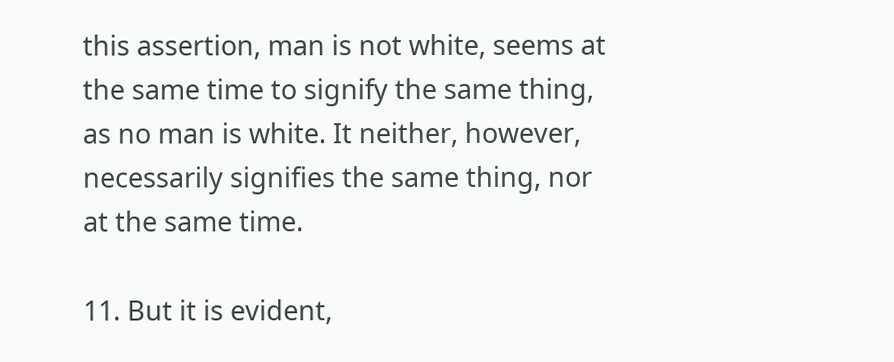this assertion, man is not white, seems at the same time to signify the same thing, as no man is white. It neither, however, necessarily signifies the same thing, nor at the same time.

11. But it is evident,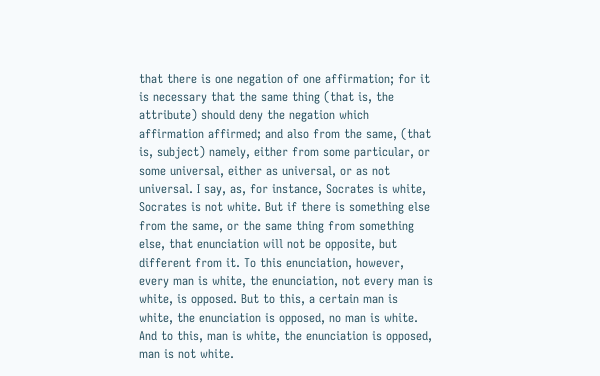that there is one negation of one affirmation; for it is necessary that the same thing (that is, the attribute) should deny the negation which affirmation affirmed; and also from the same, (that is, subject) namely, either from some particular, or some universal, either as universal, or as not universal. I say, as, for instance, Socrates is white, Socrates is not white. But if there is something else from the same, or the same thing from something else, that enunciation will not be opposite, but different from it. To this enunciation, however, every man is white, the enunciation, not every man is white, is opposed. But to this, a certain man is white, the enunciation is opposed, no man is white. And to this, man is white, the enunciation is opposed, man is not white.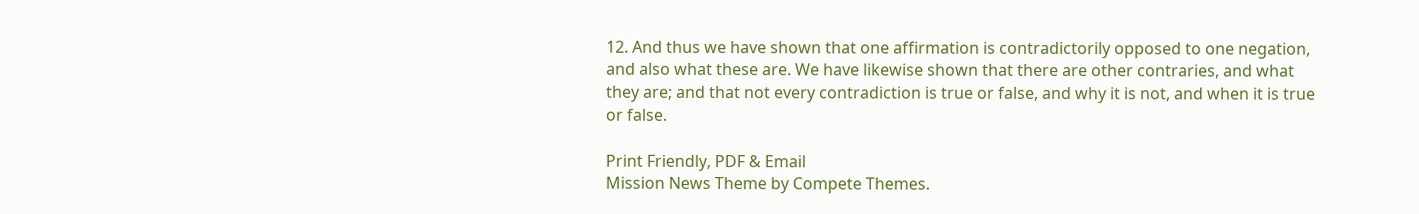12. And thus we have shown that one affirmation is contradictorily opposed to one negation, and also what these are. We have likewise shown that there are other contraries, and what they are; and that not every contradiction is true or false, and why it is not, and when it is true or false.

Print Friendly, PDF & Email
Mission News Theme by Compete Themes.